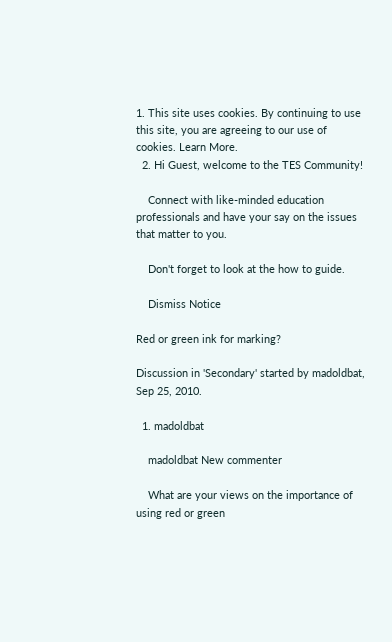1. This site uses cookies. By continuing to use this site, you are agreeing to our use of cookies. Learn More.
  2. Hi Guest, welcome to the TES Community!

    Connect with like-minded education professionals and have your say on the issues that matter to you.

    Don't forget to look at the how to guide.

    Dismiss Notice

Red or green ink for marking?

Discussion in 'Secondary' started by madoldbat, Sep 25, 2010.

  1. madoldbat

    madoldbat New commenter

    What are your views on the importance of using red or green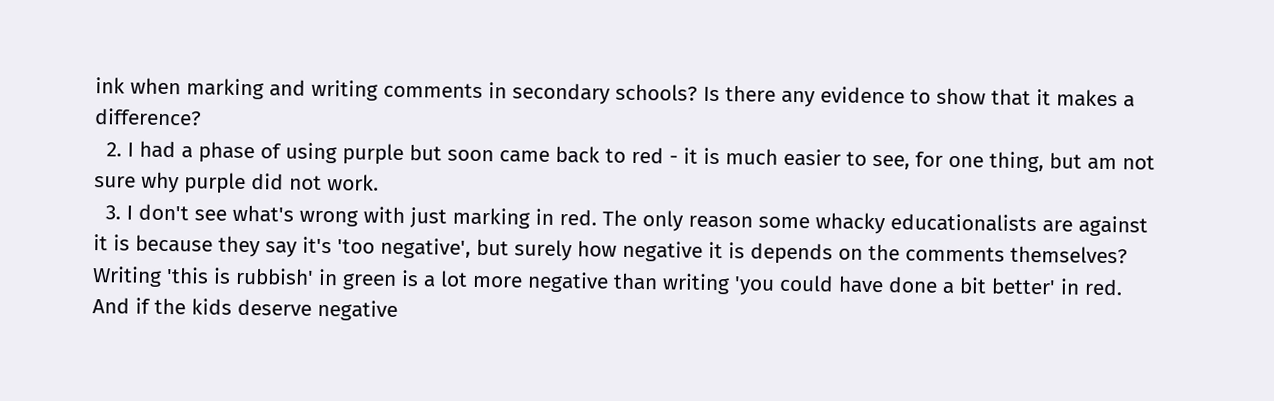ink when marking and writing comments in secondary schools? Is there any evidence to show that it makes a difference?
  2. I had a phase of using purple but soon came back to red - it is much easier to see, for one thing, but am not sure why purple did not work.
  3. I don't see what's wrong with just marking in red. The only reason some whacky educationalists are against it is because they say it's 'too negative', but surely how negative it is depends on the comments themselves? Writing 'this is rubbish' in green is a lot more negative than writing 'you could have done a bit better' in red. And if the kids deserve negative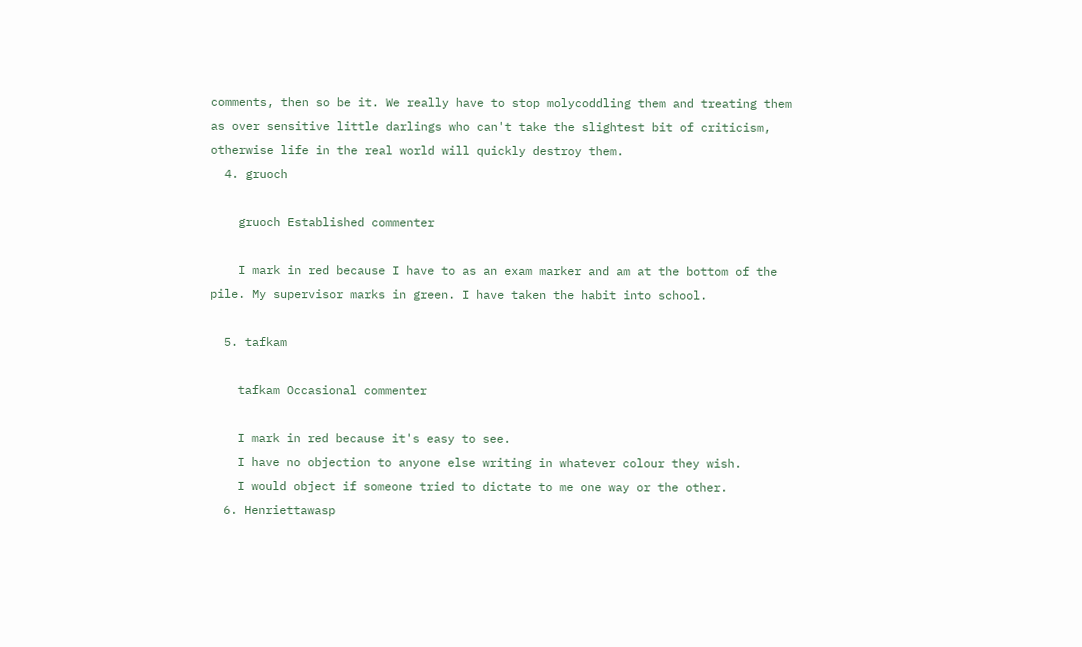comments, then so be it. We really have to stop molycoddling them and treating them as over sensitive little darlings who can't take the slightest bit of criticism, otherwise life in the real world will quickly destroy them.
  4. gruoch

    gruoch Established commenter

    I mark in red because I have to as an exam marker and am at the bottom of the pile. My supervisor marks in green. I have taken the habit into school.

  5. tafkam

    tafkam Occasional commenter

    I mark in red because it's easy to see.
    I have no objection to anyone else writing in whatever colour they wish.
    I would object if someone tried to dictate to me one way or the other.
  6. Henriettawasp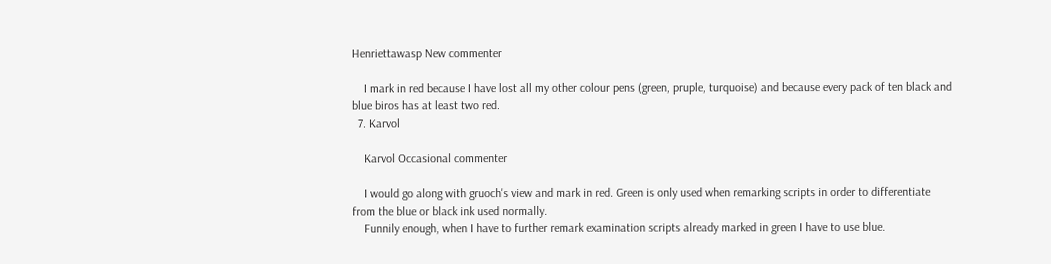Henriettawasp New commenter

    I mark in red because I have lost all my other colour pens (green, pruple, turquoise) and because every pack of ten black and blue biros has at least two red.
  7. Karvol

    Karvol Occasional commenter

    I would go along with gruoch's view and mark in red. Green is only used when remarking scripts in order to differentiate from the blue or black ink used normally.
    Funnily enough, when I have to further remark examination scripts already marked in green I have to use blue.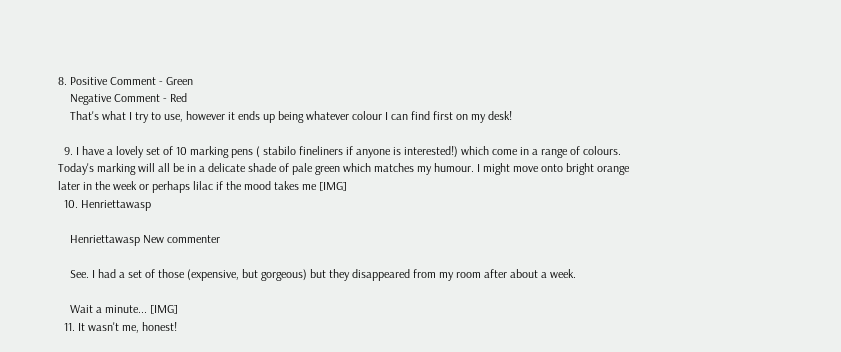8. Positive Comment - Green
    Negative Comment - Red
    That's what I try to use, however it ends up being whatever colour I can find first on my desk!

  9. I have a lovely set of 10 marking pens ( stabilo fineliners if anyone is interested!) which come in a range of colours. Today's marking will all be in a delicate shade of pale green which matches my humour. I might move onto bright orange later in the week or perhaps lilac if the mood takes me [IMG]
  10. Henriettawasp

    Henriettawasp New commenter

    See. I had a set of those (expensive, but gorgeous) but they disappeared from my room after about a week.

    Wait a minute... [IMG]
  11. It wasn't me, honest!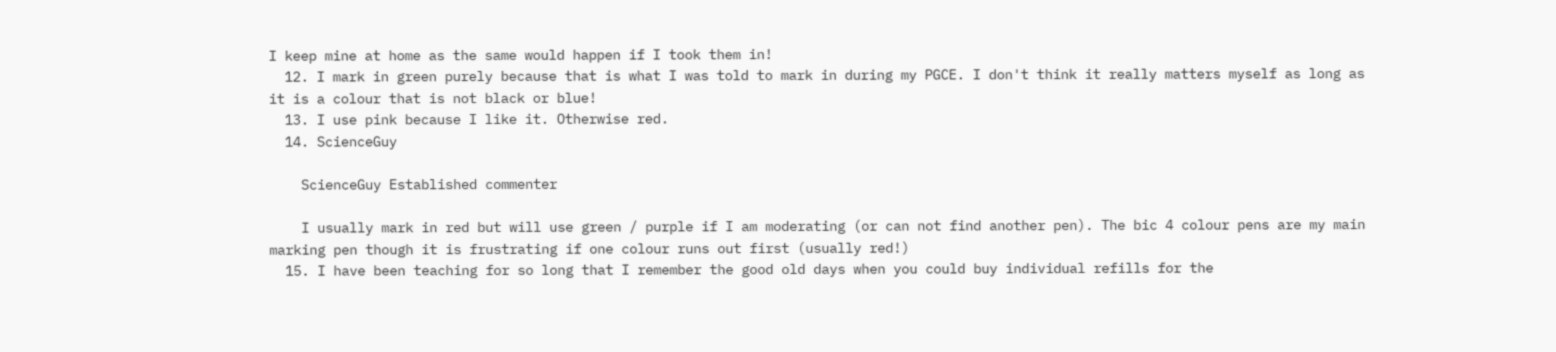I keep mine at home as the same would happen if I took them in!
  12. I mark in green purely because that is what I was told to mark in during my PGCE. I don't think it really matters myself as long as it is a colour that is not black or blue!
  13. I use pink because I like it. Otherwise red.
  14. ScienceGuy

    ScienceGuy Established commenter

    I usually mark in red but will use green / purple if I am moderating (or can not find another pen). The bic 4 colour pens are my main marking pen though it is frustrating if one colour runs out first (usually red!)
  15. I have been teaching for so long that I remember the good old days when you could buy individual refills for the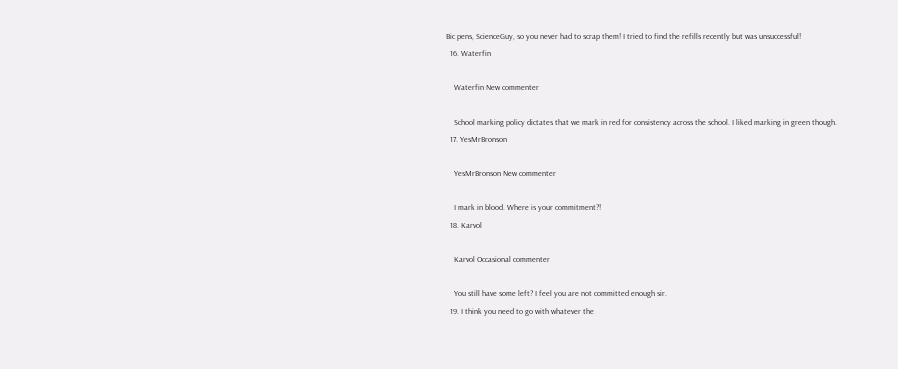Bic pens, ScienceGuy, so you never had to scrap them! I tried to find the refills recently but was unsuccessful!
  16. Waterfin

    Waterfin New commenter

    School marking policy dictates that we mark in red for consistency across the school. I liked marking in green though.
  17. YesMrBronson

    YesMrBronson New commenter

    I mark in blood. Where is your commitment?!
  18. Karvol

    Karvol Occasional commenter

    You still have some left? I feel you are not committed enough sir.
  19. I think you need to go with whatever the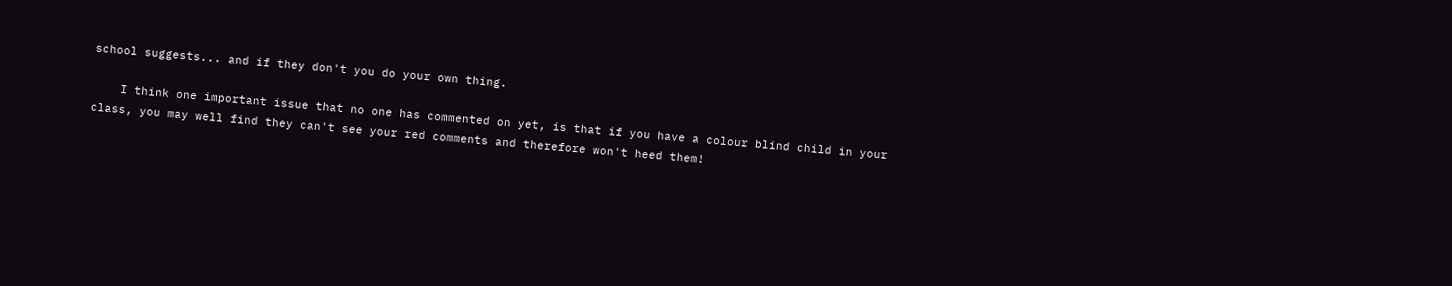school suggests... and if they don't you do your own thing.

    I think one important issue that no one has commented on yet, is that if you have a colour blind child in your class, you may well find they can't see your red comments and therefore won't heed them!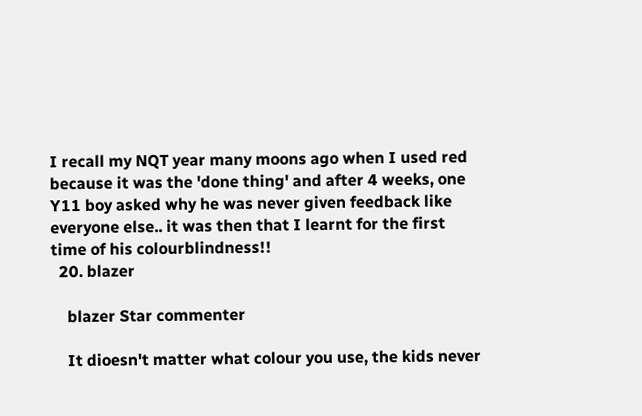I recall my NQT year many moons ago when I used red because it was the 'done thing' and after 4 weeks, one Y11 boy asked why he was never given feedback like everyone else.. it was then that I learnt for the first time of his colourblindness!!
  20. blazer

    blazer Star commenter

    It dioesn't matter what colour you use, the kids never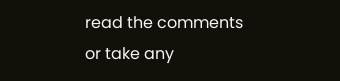read the comments or take any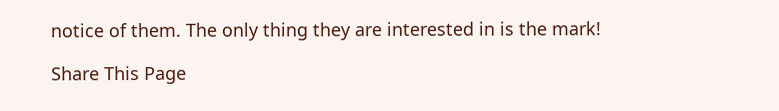notice of them. The only thing they are interested in is the mark!

Share This Page